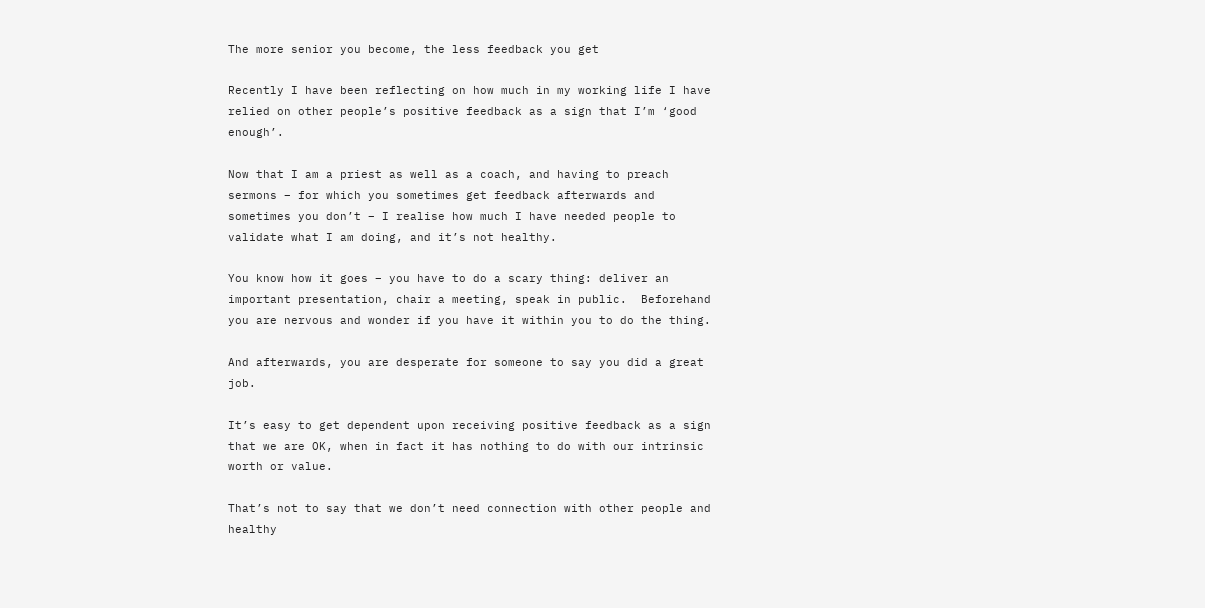The more senior you become, the less feedback you get

Recently I have been reflecting on how much in my working life I have relied on other people’s positive feedback as a sign that I’m ‘good enough’.

Now that I am a priest as well as a coach, and having to preach sermons – for which you sometimes get feedback afterwards and sometimes you don’t – I realise how much I have needed people to validate what I am doing, and it’s not healthy.

You know how it goes – you have to do a scary thing: deliver an important presentation, chair a meeting, speak in public.  Beforehand you are nervous and wonder if you have it within you to do the thing.

And afterwards, you are desperate for someone to say you did a great job.

It’s easy to get dependent upon receiving positive feedback as a sign that we are OK, when in fact it has nothing to do with our intrinsic worth or value.

That’s not to say that we don’t need connection with other people and healthy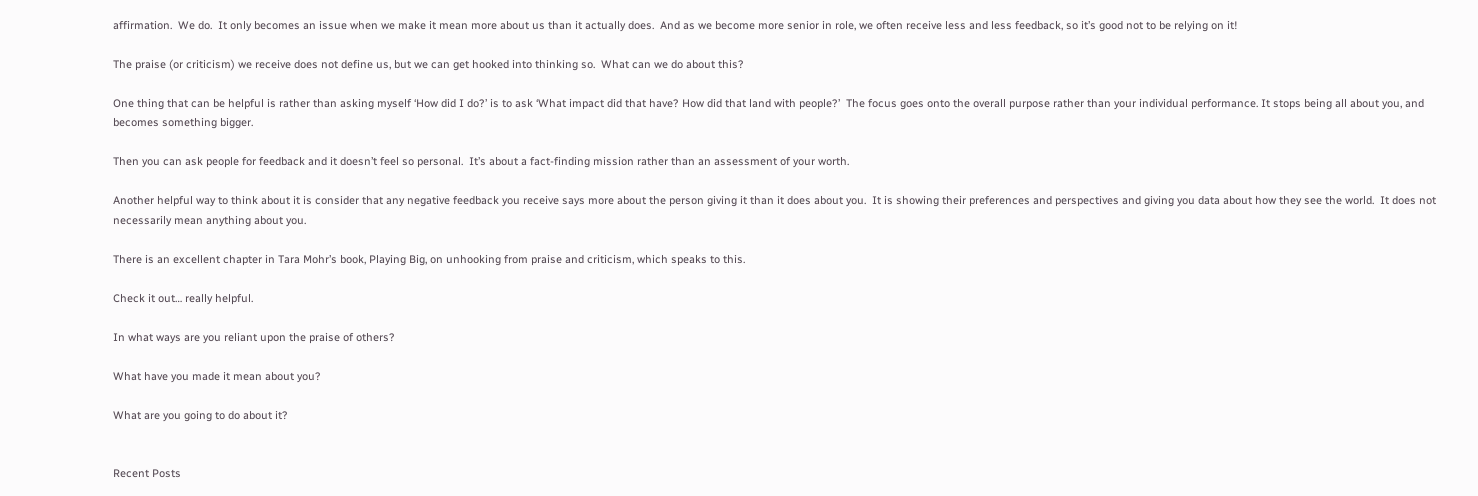affirmation.  We do.  It only becomes an issue when we make it mean more about us than it actually does.  And as we become more senior in role, we often receive less and less feedback, so it’s good not to be relying on it!

The praise (or criticism) we receive does not define us, but we can get hooked into thinking so.  What can we do about this?

One thing that can be helpful is rather than asking myself ‘How did I do?’ is to ask ‘What impact did that have? How did that land with people?’  The focus goes onto the overall purpose rather than your individual performance. It stops being all about you, and becomes something bigger.

Then you can ask people for feedback and it doesn’t feel so personal.  It’s about a fact-finding mission rather than an assessment of your worth.

Another helpful way to think about it is consider that any negative feedback you receive says more about the person giving it than it does about you.  It is showing their preferences and perspectives and giving you data about how they see the world.  It does not necessarily mean anything about you.

There is an excellent chapter in Tara Mohr’s book, Playing Big, on unhooking from praise and criticism, which speaks to this.

Check it out… really helpful.

In what ways are you reliant upon the praise of others?

What have you made it mean about you?

What are you going to do about it?


Recent Posts